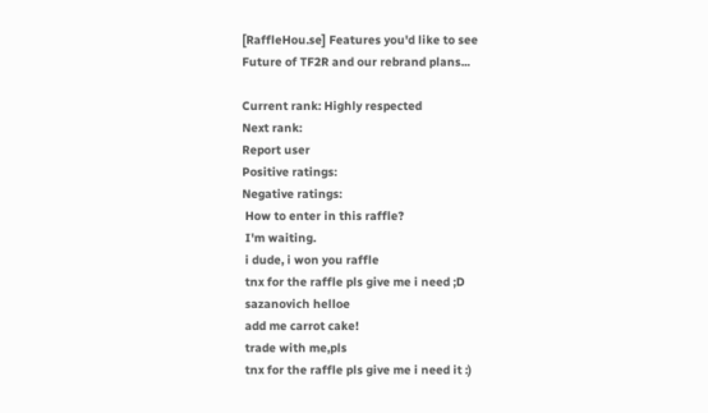[RaffleHou.se] Features you'd like to see
Future of TF2R and our rebrand plans...

Current rank: Highly respected
Next rank:
Report user
Positive ratings:
Negative ratings:
 How to enter in this raffle?
 I'm waiting.
 i dude, i won you raffle
 tnx for the raffle pls give me i need ;D
 sazanovich helloe
 add me carrot cake!
 trade with me,pls
 tnx for the raffle pls give me i need it :)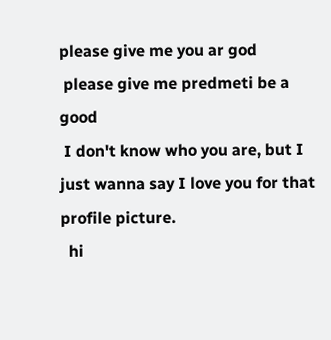please give me you ar god
 please give me predmeti be a good
 I don't know who you are, but I just wanna say I love you for that profile picture.
  hi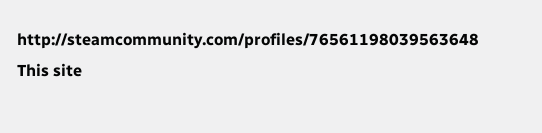http://steamcommunity.com/profiles/76561198039563648
This site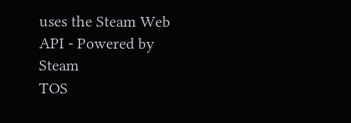uses the Steam Web API - Powered by Steam
TOS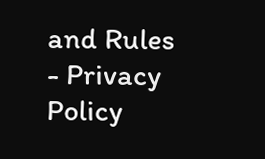and Rules - Privacy Policy